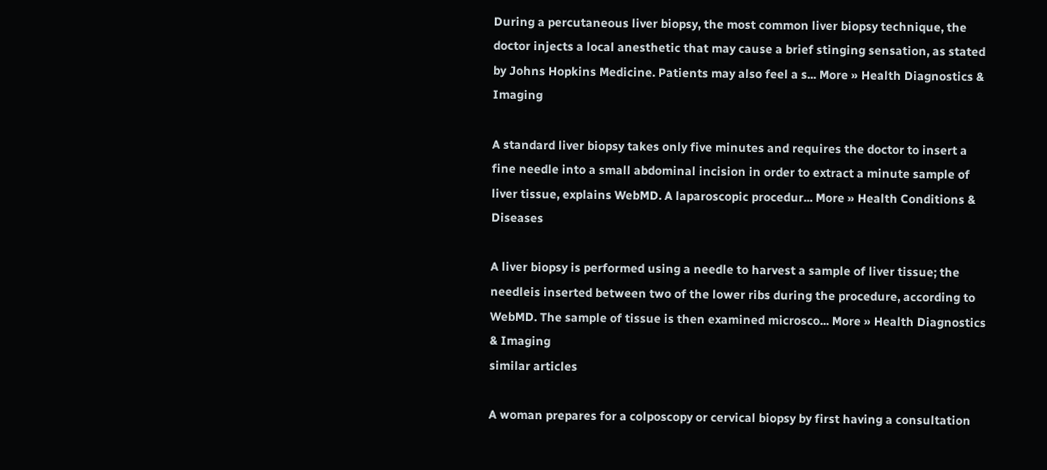During a percutaneous liver biopsy, the most common liver biopsy technique, the doctor injects a local anesthetic that may cause a brief stinging sensation, as stated by Johns Hopkins Medicine. Patients may also feel a s... More » Health Diagnostics & Imaging

A standard liver biopsy takes only five minutes and requires the doctor to insert a fine needle into a small abdominal incision in order to extract a minute sample of liver tissue, explains WebMD. A laparoscopic procedur... More » Health Conditions & Diseases

A liver biopsy is performed using a needle to harvest a sample of liver tissue; the needleis inserted between two of the lower ribs during the procedure, according to WebMD. The sample of tissue is then examined microsco... More » Health Diagnostics & Imaging
similar articles

A woman prepares for a colposcopy or cervical biopsy by first having a consultation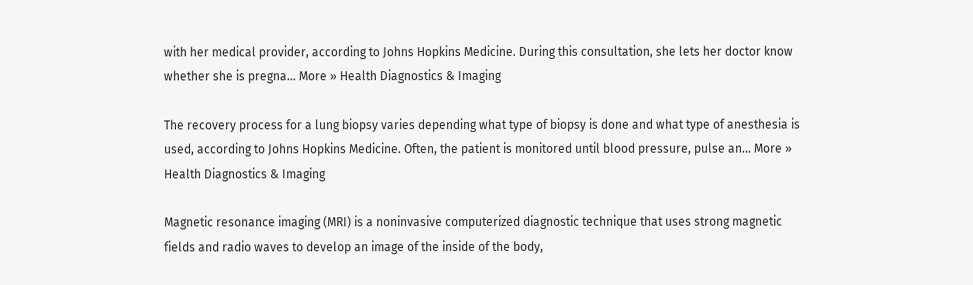with her medical provider, according to Johns Hopkins Medicine. During this consultation, she lets her doctor know whether she is pregna... More » Health Diagnostics & Imaging

The recovery process for a lung biopsy varies depending what type of biopsy is done and what type of anesthesia is used, according to Johns Hopkins Medicine. Often, the patient is monitored until blood pressure, pulse an... More » Health Diagnostics & Imaging

Magnetic resonance imaging (MRI) is a noninvasive computerized diagnostic technique that uses strong magnetic fields and radio waves to develop an image of the inside of the body,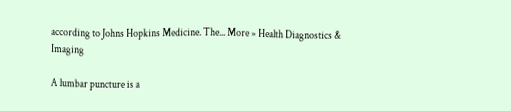according to Johns Hopkins Medicine. The... More » Health Diagnostics & Imaging

A lumbar puncture is a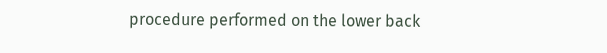procedure performed on the lower back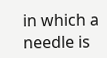in which a needle is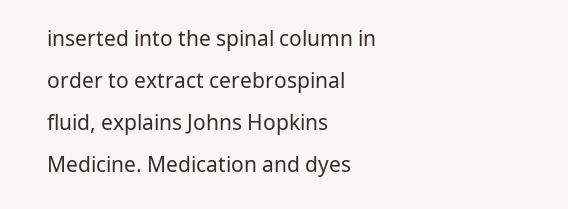inserted into the spinal column in order to extract cerebrospinal fluid, explains Johns Hopkins Medicine. Medication and dyes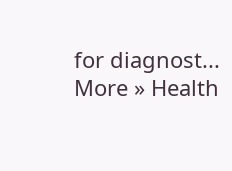for diagnost... More » Health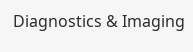Diagnostics & Imaging